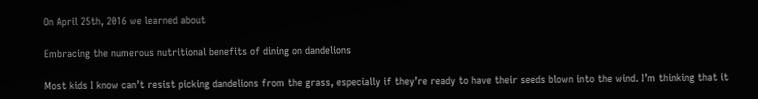On April 25th, 2016 we learned about

Embracing the numerous nutritional benefits of dining on dandelions

Most kids I know can’t resist picking dandelions from the grass, especially if they’re ready to have their seeds blown into the wind. I’m thinking that it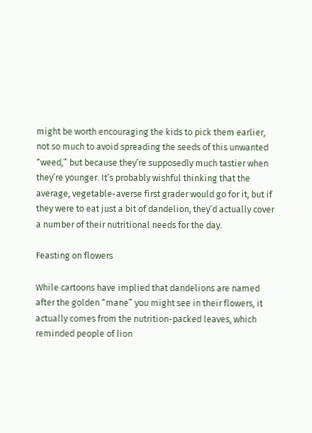might be worth encouraging the kids to pick them earlier, not so much to avoid spreading the seeds of this unwanted “weed,” but because they’re supposedly much tastier when they’re younger. It’s probably wishful thinking that the average, vegetable-averse first grader would go for it, but if they were to eat just a bit of dandelion, they’d actually cover a number of their nutritional needs for the day.

Feasting on flowers

While cartoons have implied that dandelions are named after the golden “mane” you might see in their flowers, it actually comes from the nutrition-packed leaves, which reminded people of lion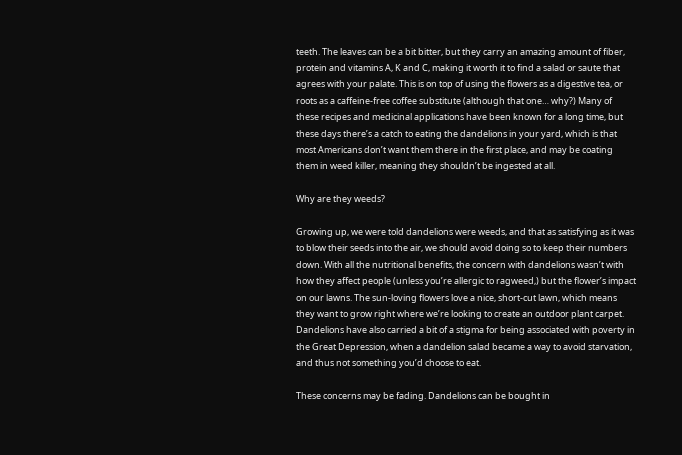teeth. The leaves can be a bit bitter, but they carry an amazing amount of fiber, protein and vitamins A, K and C, making it worth it to find a salad or saute that agrees with your palate. This is on top of using the flowers as a digestive tea, or roots as a caffeine-free coffee substitute (although that one… why?) Many of these recipes and medicinal applications have been known for a long time, but these days there’s a catch to eating the dandelions in your yard, which is that most Americans don’t want them there in the first place, and may be coating them in weed killer, meaning they shouldn’t be ingested at all.

Why are they weeds?

Growing up, we were told dandelions were weeds, and that as satisfying as it was to blow their seeds into the air, we should avoid doing so to keep their numbers down. With all the nutritional benefits, the concern with dandelions wasn’t with how they affect people (unless you’re allergic to ragweed,) but the flower’s impact on our lawns. The sun-loving flowers love a nice, short-cut lawn, which means they want to grow right where we’re looking to create an outdoor plant carpet. Dandelions have also carried a bit of a stigma for being associated with poverty in the Great Depression, when a dandelion salad became a way to avoid starvation, and thus not something you’d choose to eat.

These concerns may be fading. Dandelions can be bought in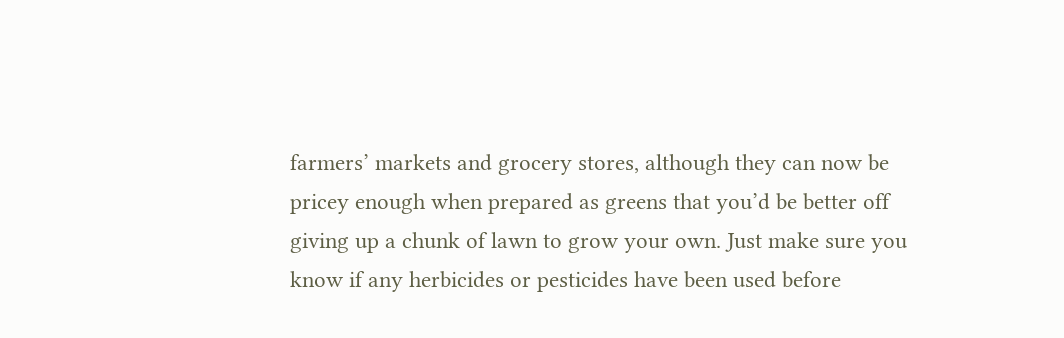farmers’ markets and grocery stores, although they can now be pricey enough when prepared as greens that you’d be better off giving up a chunk of lawn to grow your own. Just make sure you know if any herbicides or pesticides have been used before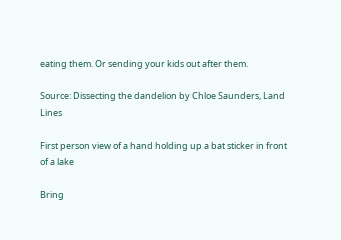eating them. Or sending your kids out after them.

Source: Dissecting the dandelion by Chloe Saunders, Land Lines

First person view of a hand holding up a bat sticker in front of a lake

Bring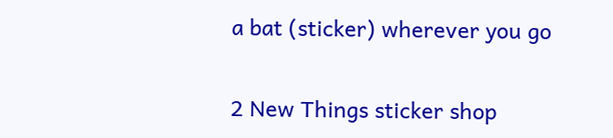a bat (sticker) wherever you go

2 New Things sticker shop